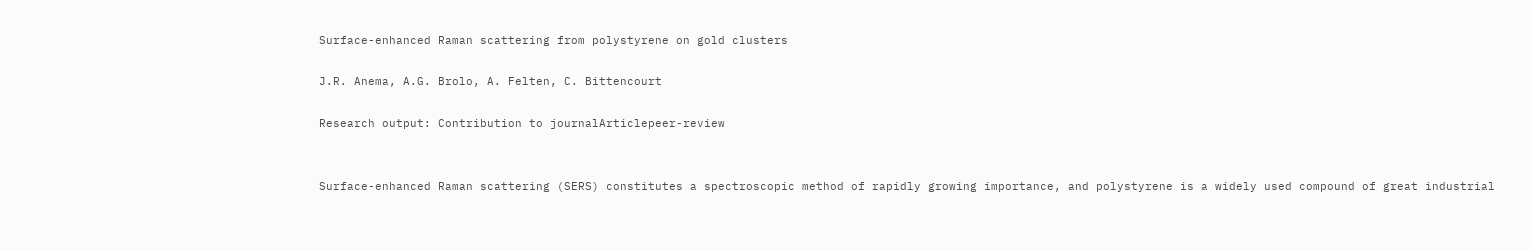Surface-enhanced Raman scattering from polystyrene on gold clusters

J.R. Anema, A.G. Brolo, A. Felten, C. Bittencourt

Research output: Contribution to journalArticlepeer-review


Surface-enhanced Raman scattering (SERS) constitutes a spectroscopic method of rapidly growing importance, and polystyrene is a widely used compound of great industrial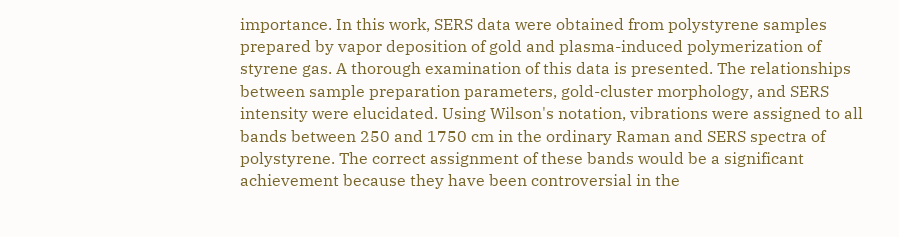importance. In this work, SERS data were obtained from polystyrene samples prepared by vapor deposition of gold and plasma-induced polymerization of styrene gas. A thorough examination of this data is presented. The relationships between sample preparation parameters, gold-cluster morphology, and SERS intensity were elucidated. Using Wilson's notation, vibrations were assigned to all bands between 250 and 1750 cm in the ordinary Raman and SERS spectra of polystyrene. The correct assignment of these bands would be a significant achievement because they have been controversial in the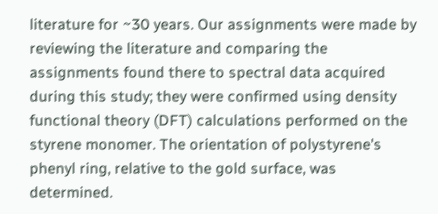literature for ~30 years. Our assignments were made by reviewing the literature and comparing the assignments found there to spectral data acquired during this study; they were confirmed using density functional theory (DFT) calculations performed on the styrene monomer. The orientation of polystyrene's phenyl ring, relative to the gold surface, was determined.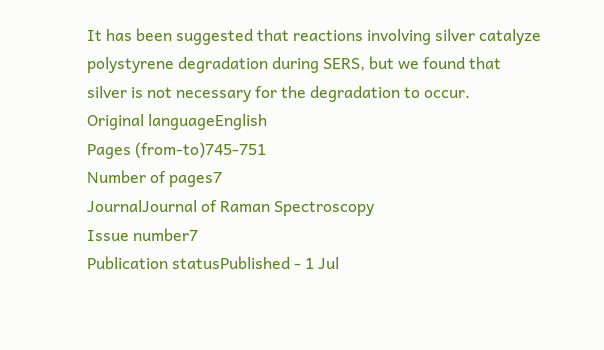It has been suggested that reactions involving silver catalyze polystyrene degradation during SERS, but we found that silver is not necessary for the degradation to occur.
Original languageEnglish
Pages (from-to)745-751
Number of pages7
JournalJournal of Raman Spectroscopy
Issue number7
Publication statusPublished - 1 Jul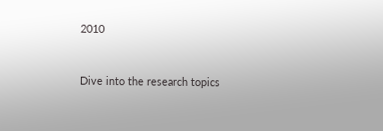2010


Dive into the research topics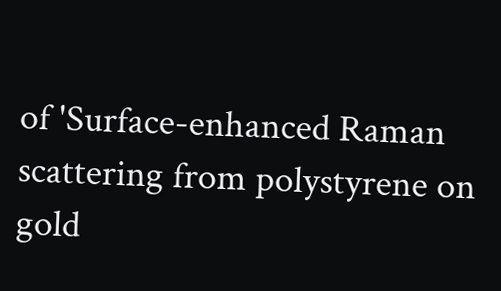of 'Surface-enhanced Raman scattering from polystyrene on gold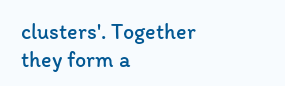clusters'. Together they form a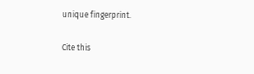unique fingerprint.

Cite this